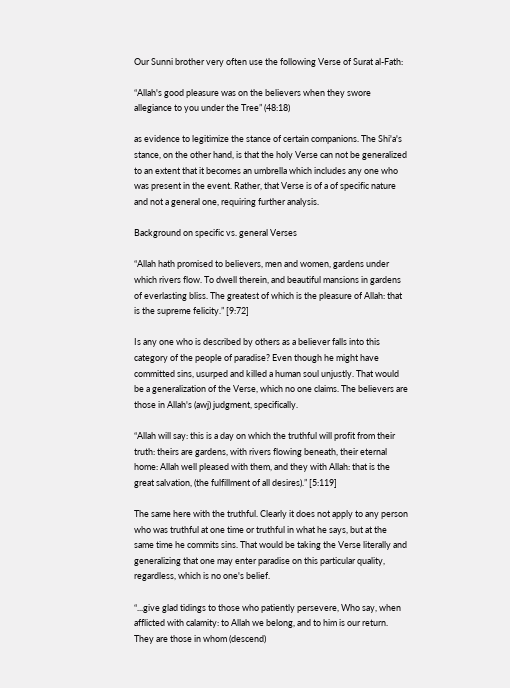Our Sunni brother very often use the following Verse of Surat al-Fath:

“Allah's good pleasure was on the believers when they swore allegiance to you under the Tree” (48:18)

as evidence to legitimize the stance of certain companions. The Shi'a's stance, on the other hand, is that the holy Verse can not be generalized to an extent that it becomes an umbrella which includes any one who was present in the event. Rather, that Verse is of a of specific nature and not a general one, requiring further analysis.

Background on specific vs. general Verses

“Allah hath promised to believers, men and women, gardens under which rivers flow. To dwell therein, and beautiful mansions in gardens of everlasting bliss. The greatest of which is the pleasure of Allah: that is the supreme felicity.” [9:72]

Is any one who is described by others as a believer falls into this category of the people of paradise? Even though he might have committed sins, usurped and killed a human soul unjustly. That would be a generalization of the Verse, which no one claims. The believers are those in Allah's (awj) judgment, specifically.

“Allah will say: this is a day on which the truthful will profit from their truth: theirs are gardens, with rivers flowing beneath, their eternal home: Allah well pleased with them, and they with Allah: that is the great salvation, (the fulfillment of all desires).” [5:119]

The same here with the truthful. Clearly it does not apply to any person who was truthful at one time or truthful in what he says, but at the same time he commits sins. That would be taking the Verse literally and generalizing that one may enter paradise on this particular quality, regardless, which is no one's belief.

“...give glad tidings to those who patiently persevere, Who say, when afflicted with calamity: to Allah we belong, and to him is our return. They are those in whom (descend)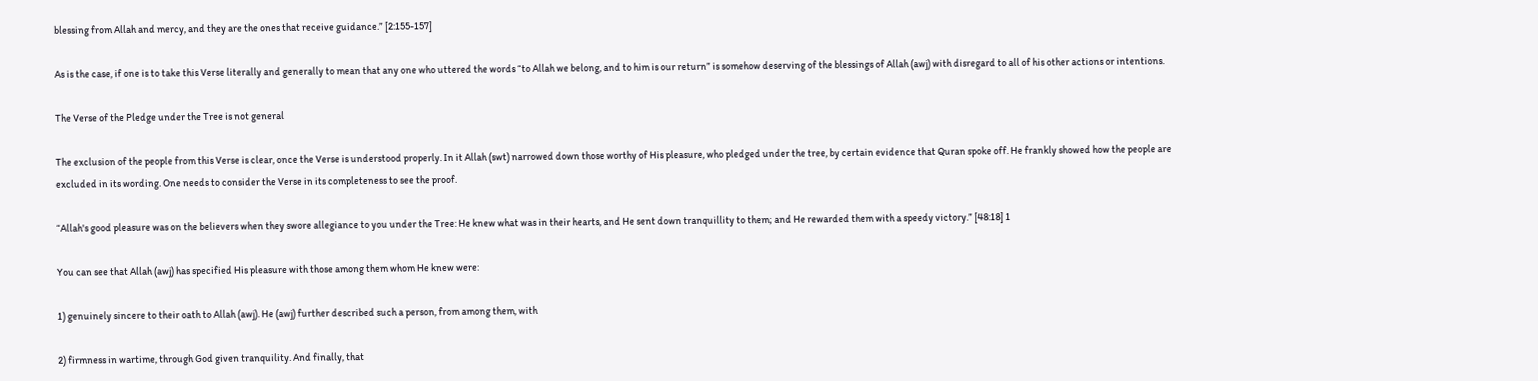blessing from Allah and mercy, and they are the ones that receive guidance.” [2:155-157]

As is the case, if one is to take this Verse literally and generally to mean that any one who uttered the words “to Allah we belong, and to him is our return” is somehow deserving of the blessings of Allah (awj) with disregard to all of his other actions or intentions.

The Verse of the Pledge under the Tree is not general

The exclusion of the people from this Verse is clear, once the Verse is understood properly. In it Allah (swt) narrowed down those worthy of His pleasure, who pledged under the tree, by certain evidence that Quran spoke off. He frankly showed how the people are excluded in its wording. One needs to consider the Verse in its completeness to see the proof.

“Allah's good pleasure was on the believers when they swore allegiance to you under the Tree: He knew what was in their hearts, and He sent down tranquillity to them; and He rewarded them with a speedy victory.” [48:18] 1

You can see that Allah (awj) has specified His pleasure with those among them whom He knew were:

1) genuinely sincere to their oath to Allah (awj). He (awj) further described such a person, from among them, with

2) firmness in wartime, through God given tranquility. And finally, that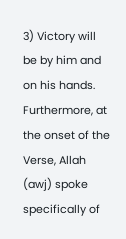3) Victory will be by him and on his hands. Furthermore, at the onset of the Verse, Allah (awj) spoke specifically of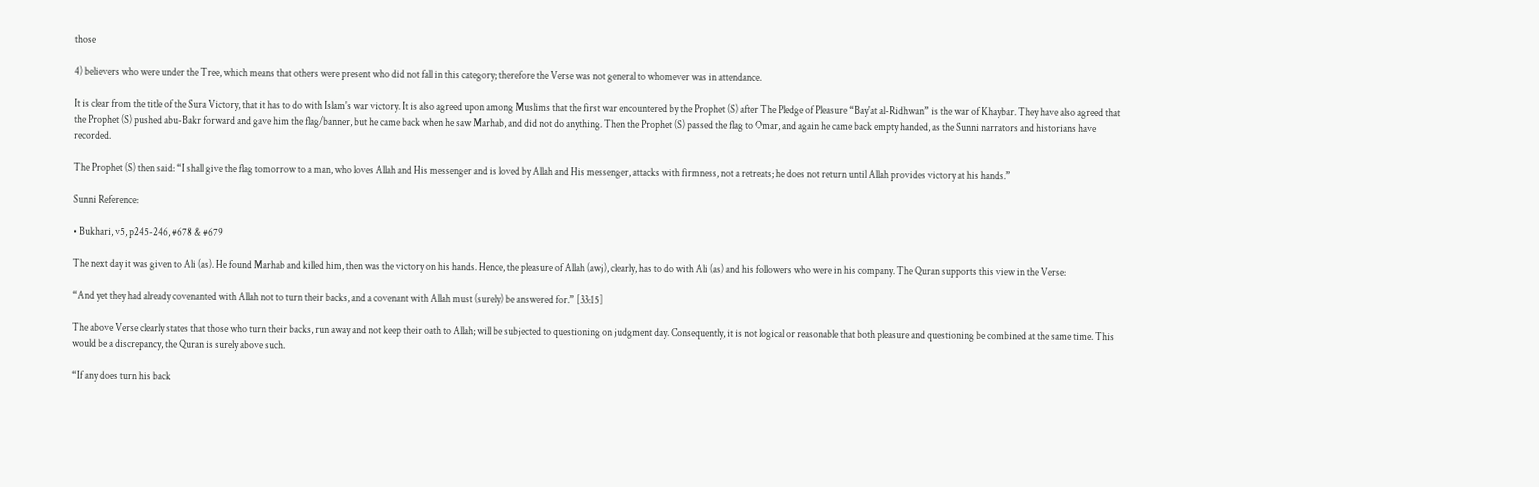those

4) believers who were under the Tree, which means that others were present who did not fall in this category; therefore the Verse was not general to whomever was in attendance.

It is clear from the title of the Sura Victory, that it has to do with Islam's war victory. It is also agreed upon among Muslims that the first war encountered by the Prophet (S) after The Pledge of Pleasure “Bay'at al-Ridhwan” is the war of Khaybar. They have also agreed that the Prophet (S) pushed abu-Bakr forward and gave him the flag/banner, but he came back when he saw Marhab, and did not do anything. Then the Prophet (S) passed the flag to Omar, and again he came back empty handed, as the Sunni narrators and historians have recorded.

The Prophet (S) then said: “I shall give the flag tomorrow to a man, who loves Allah and His messenger and is loved by Allah and His messenger, attacks with firmness, not a retreats; he does not return until Allah provides victory at his hands.”

Sunni Reference:

• Bukhari, v5, p245-246, #678 & #679

The next day it was given to Ali (as). He found Marhab and killed him, then was the victory on his hands. Hence, the pleasure of Allah (awj), clearly, has to do with Ali (as) and his followers who were in his company. The Quran supports this view in the Verse:

“And yet they had already covenanted with Allah not to turn their backs, and a covenant with Allah must (surely) be answered for.” [33:15]

The above Verse clearly states that those who turn their backs, run away and not keep their oath to Allah; will be subjected to questioning on judgment day. Consequently, it is not logical or reasonable that both pleasure and questioning be combined at the same time. This would be a discrepancy, the Quran is surely above such.

“If any does turn his back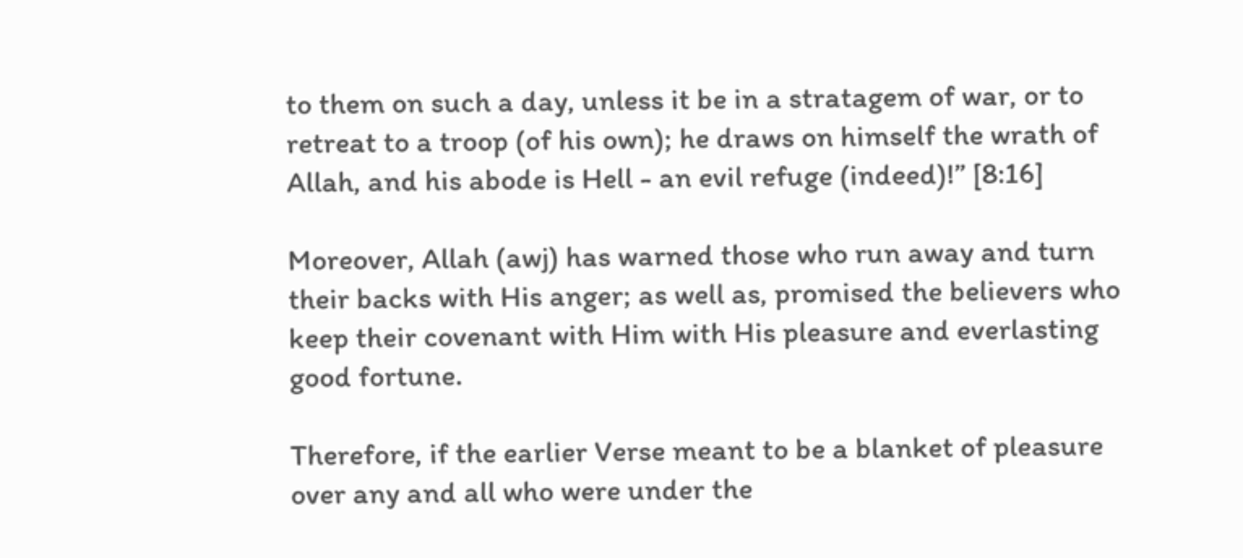to them on such a day, unless it be in a stratagem of war, or to retreat to a troop (of his own); he draws on himself the wrath of Allah, and his abode is Hell - an evil refuge (indeed)!” [8:16]

Moreover, Allah (awj) has warned those who run away and turn their backs with His anger; as well as, promised the believers who keep their covenant with Him with His pleasure and everlasting good fortune.

Therefore, if the earlier Verse meant to be a blanket of pleasure over any and all who were under the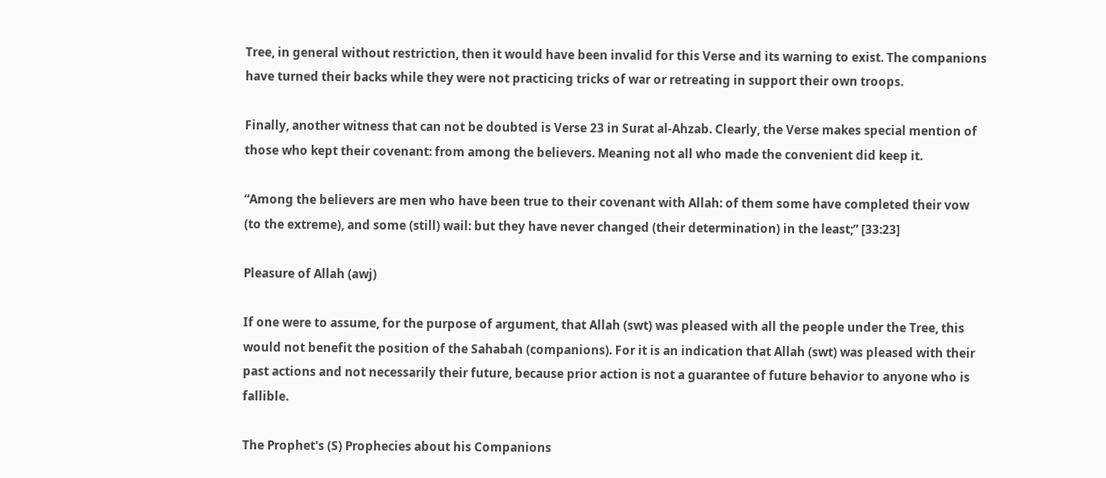Tree, in general without restriction, then it would have been invalid for this Verse and its warning to exist. The companions have turned their backs while they were not practicing tricks of war or retreating in support their own troops.

Finally, another witness that can not be doubted is Verse 23 in Surat al-Ahzab. Clearly, the Verse makes special mention of those who kept their covenant: from among the believers. Meaning not all who made the convenient did keep it.

“Among the believers are men who have been true to their covenant with Allah: of them some have completed their vow (to the extreme), and some (still) wail: but they have never changed (their determination) in the least;” [33:23]

Pleasure of Allah (awj)

If one were to assume, for the purpose of argument, that Allah (swt) was pleased with all the people under the Tree, this would not benefit the position of the Sahabah (companions). For it is an indication that Allah (swt) was pleased with their past actions and not necessarily their future, because prior action is not a guarantee of future behavior to anyone who is fallible.

The Prophet's (S) Prophecies about his Companions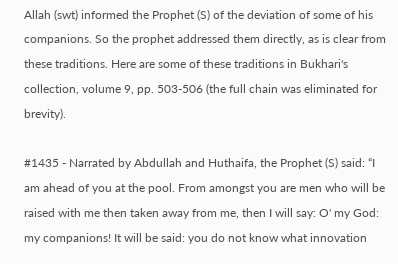Allah (swt) informed the Prophet (S) of the deviation of some of his companions. So the prophet addressed them directly, as is clear from these traditions. Here are some of these traditions in Bukhari's collection, volume 9, pp. 503-506 (the full chain was eliminated for brevity).

#1435 - Narrated by Abdullah and Huthaifa, the Prophet (S) said: “I am ahead of you at the pool. From amongst you are men who will be raised with me then taken away from me, then I will say: O' my God: my companions! It will be said: you do not know what innovation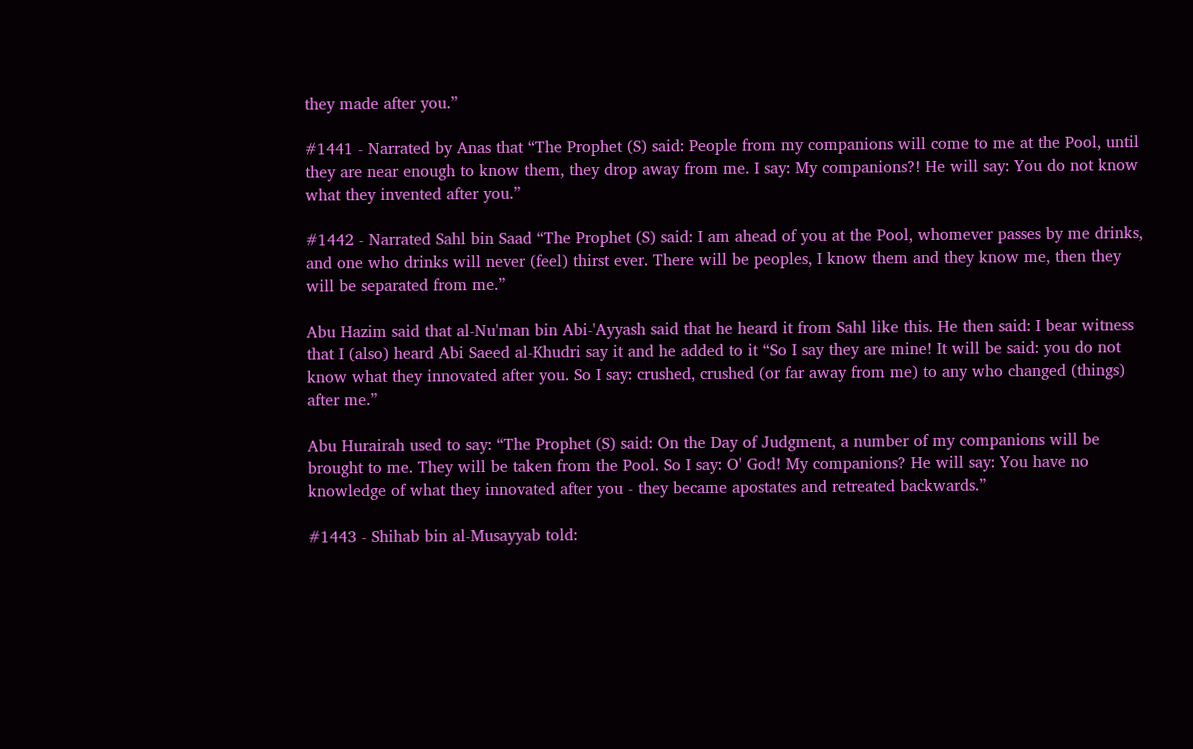they made after you.”

#1441 - Narrated by Anas that “The Prophet (S) said: People from my companions will come to me at the Pool, until they are near enough to know them, they drop away from me. I say: My companions?! He will say: You do not know what they invented after you.”

#1442 - Narrated Sahl bin Saad “The Prophet (S) said: I am ahead of you at the Pool, whomever passes by me drinks, and one who drinks will never (feel) thirst ever. There will be peoples, I know them and they know me, then they will be separated from me.”

Abu Hazim said that al-Nu'man bin Abi-'Ayyash said that he heard it from Sahl like this. He then said: I bear witness that I (also) heard Abi Saeed al-Khudri say it and he added to it “So I say they are mine! It will be said: you do not know what they innovated after you. So I say: crushed, crushed (or far away from me) to any who changed (things) after me.”

Abu Hurairah used to say: “The Prophet (S) said: On the Day of Judgment, a number of my companions will be brought to me. They will be taken from the Pool. So I say: O' God! My companions? He will say: You have no knowledge of what they innovated after you - they became apostates and retreated backwards.”

#1443 - Shihab bin al-Musayyab told: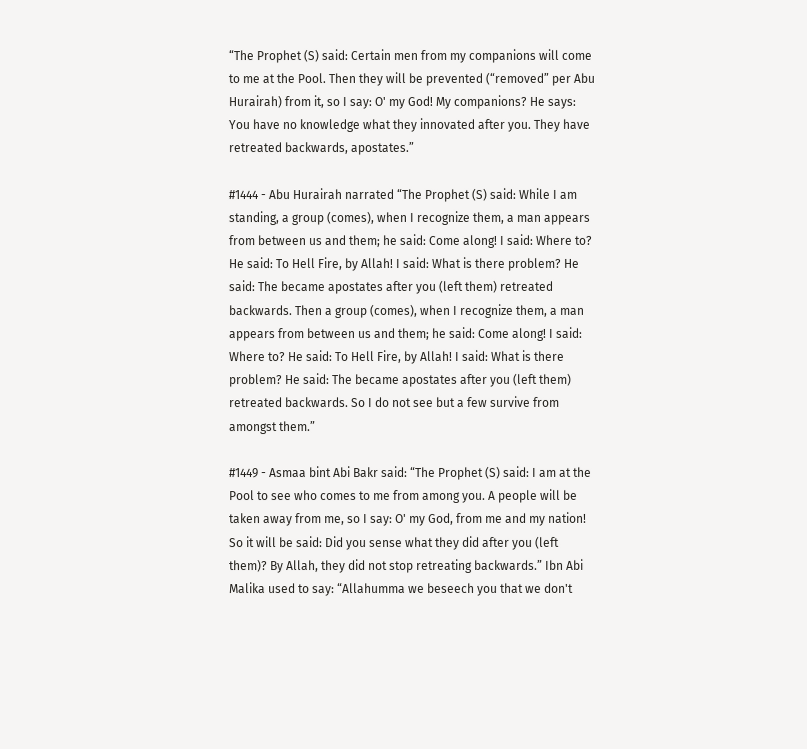“The Prophet (S) said: Certain men from my companions will come to me at the Pool. Then they will be prevented (“removed” per Abu Hurairah) from it, so I say: O' my God! My companions? He says: You have no knowledge what they innovated after you. They have retreated backwards, apostates.”

#1444 - Abu Hurairah narrated “The Prophet (S) said: While I am standing, a group (comes), when I recognize them, a man appears from between us and them; he said: Come along! I said: Where to? He said: To Hell Fire, by Allah! I said: What is there problem? He said: The became apostates after you (left them) retreated backwards. Then a group (comes), when I recognize them, a man appears from between us and them; he said: Come along! I said: Where to? He said: To Hell Fire, by Allah! I said: What is there problem? He said: The became apostates after you (left them) retreated backwards. So I do not see but a few survive from amongst them.”

#1449 - Asmaa bint Abi Bakr said: “The Prophet (S) said: I am at the Pool to see who comes to me from among you. A people will be taken away from me, so I say: O' my God, from me and my nation! So it will be said: Did you sense what they did after you (left them)? By Allah, they did not stop retreating backwards.” Ibn Abi Malika used to say: “Allahumma we beseech you that we don't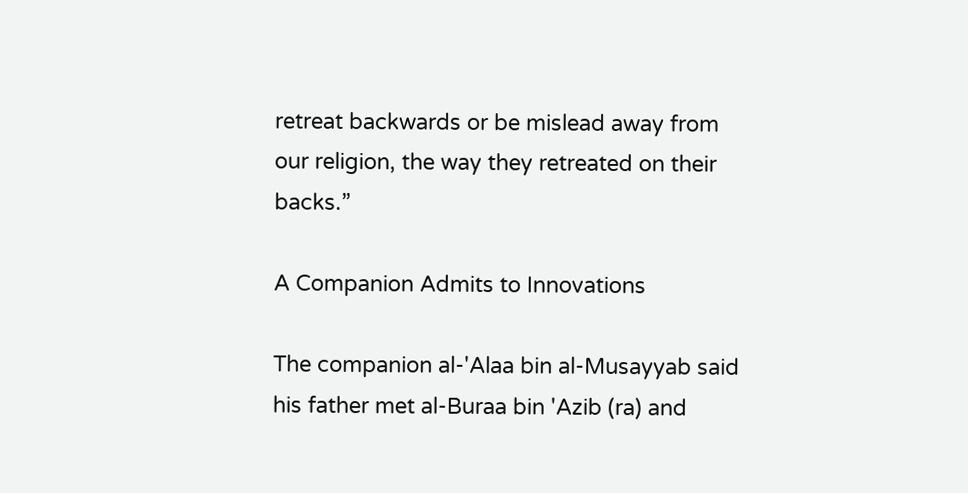retreat backwards or be mislead away from our religion, the way they retreated on their backs.”

A Companion Admits to Innovations

The companion al-'Alaa bin al-Musayyab said his father met al-Buraa bin 'Azib (ra) and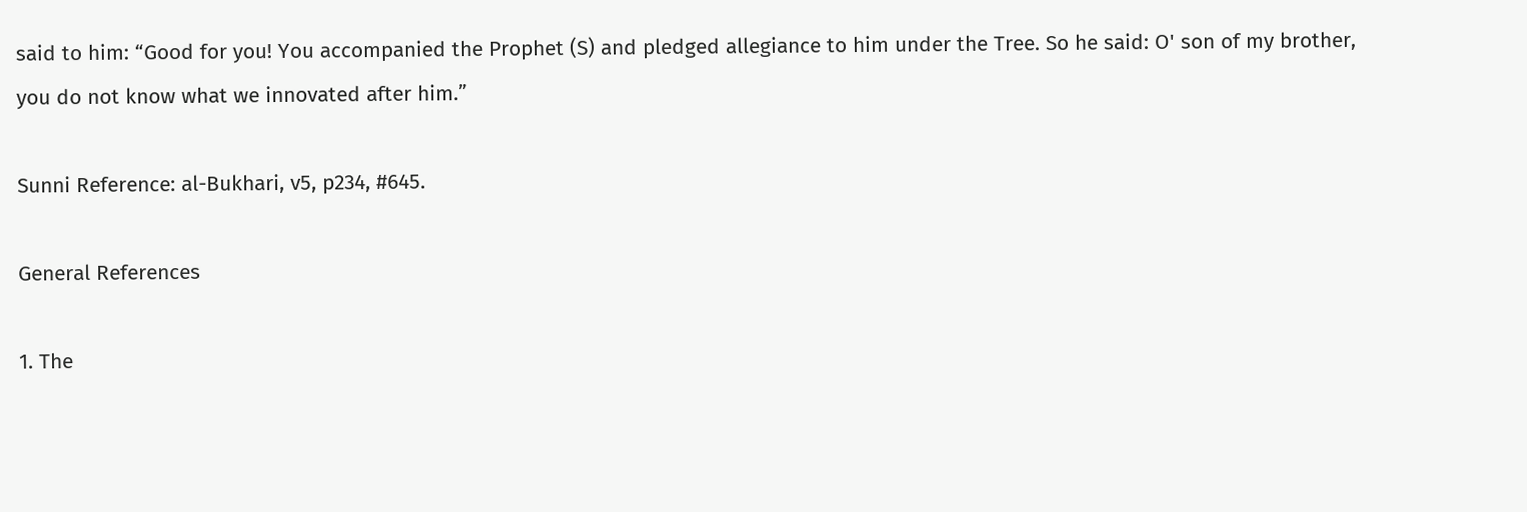said to him: “Good for you! You accompanied the Prophet (S) and pledged allegiance to him under the Tree. So he said: O' son of my brother, you do not know what we innovated after him.”

Sunni Reference: al-Bukhari, v5, p234, #645.

General References

1. The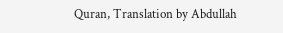Quran, Translation by Abdullah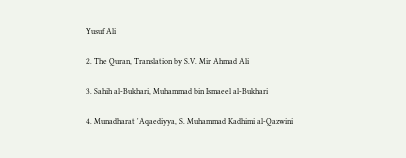Yusuf Ali

2. The Quran, Translation by S.V. Mir Ahmad Ali

3. Sahih al-Bukhari, Muhammad bin Ismaeel al-Bukhari

4. Munadharat 'Aqaediyya, S. Muhammad Kadhimi al-Qazwini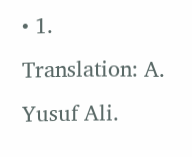• 1. Translation: A. Yusuf Ali.